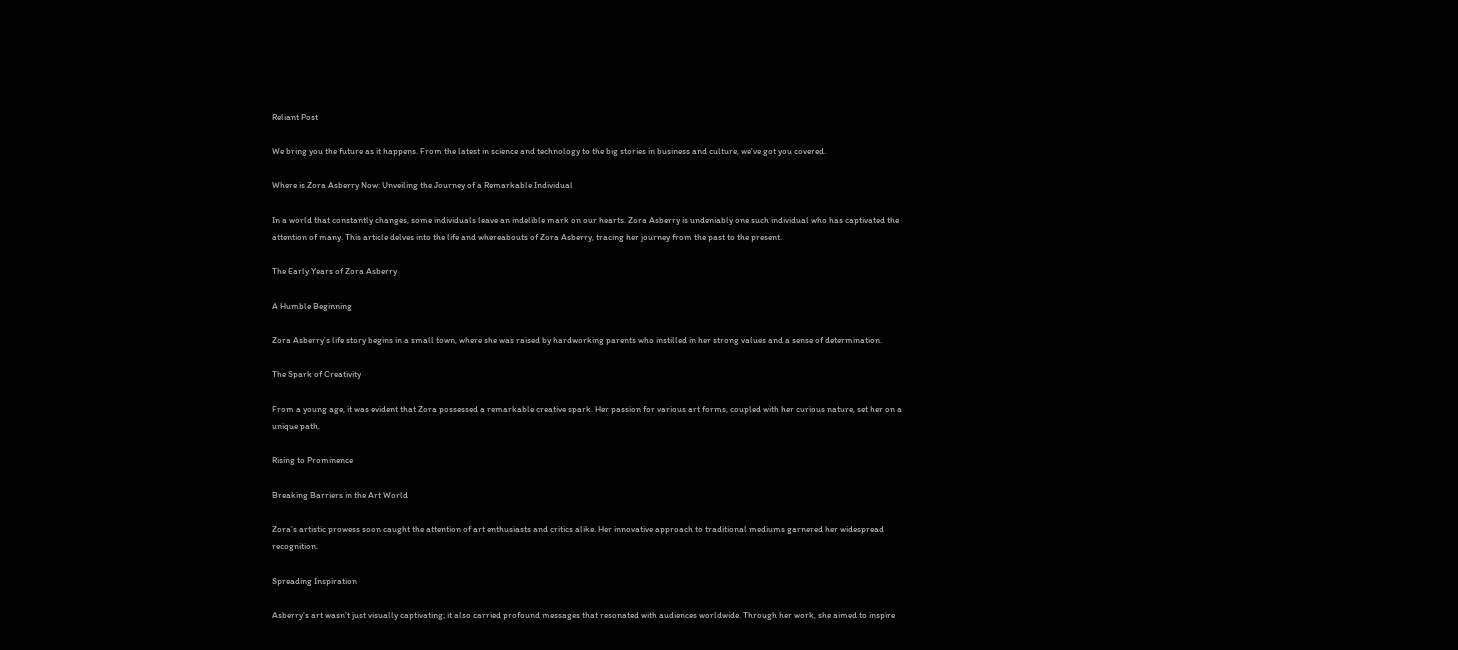Reliant Post

We bring you the future as it happens. From the latest in science and technology to the big stories in business and culture, we've got you covered.

Where is Zora Asberry Now: Unveiling the Journey of a Remarkable Individual

In a world that constantly changes, some individuals leave an indelible mark on our hearts. Zora Asberry is undeniably one such individual who has captivated the attention of many. This article delves into the life and whereabouts of Zora Asberry, tracing her journey from the past to the present.

The Early Years of Zora Asberry

A Humble Beginning

Zora Asberry’s life story begins in a small town, where she was raised by hardworking parents who instilled in her strong values and a sense of determination.

The Spark of Creativity

From a young age, it was evident that Zora possessed a remarkable creative spark. Her passion for various art forms, coupled with her curious nature, set her on a unique path.

Rising to Prominence

Breaking Barriers in the Art World

Zora’s artistic prowess soon caught the attention of art enthusiasts and critics alike. Her innovative approach to traditional mediums garnered her widespread recognition.

Spreading Inspiration

Asberry’s art wasn’t just visually captivating; it also carried profound messages that resonated with audiences worldwide. Through her work, she aimed to inspire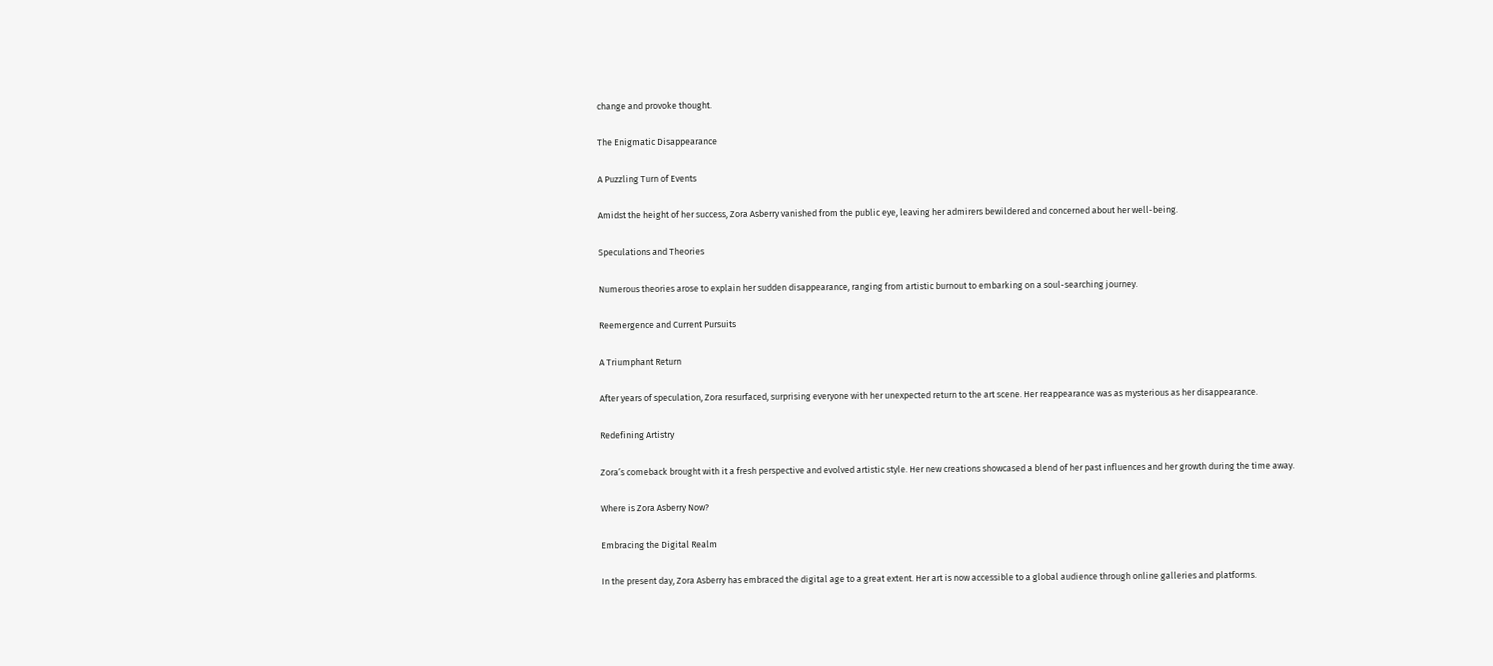change and provoke thought.

The Enigmatic Disappearance

A Puzzling Turn of Events

Amidst the height of her success, Zora Asberry vanished from the public eye, leaving her admirers bewildered and concerned about her well-being.

Speculations and Theories

Numerous theories arose to explain her sudden disappearance, ranging from artistic burnout to embarking on a soul-searching journey.

Reemergence and Current Pursuits

A Triumphant Return

After years of speculation, Zora resurfaced, surprising everyone with her unexpected return to the art scene. Her reappearance was as mysterious as her disappearance.

Redefining Artistry

Zora’s comeback brought with it a fresh perspective and evolved artistic style. Her new creations showcased a blend of her past influences and her growth during the time away.

Where is Zora Asberry Now?

Embracing the Digital Realm

In the present day, Zora Asberry has embraced the digital age to a great extent. Her art is now accessible to a global audience through online galleries and platforms.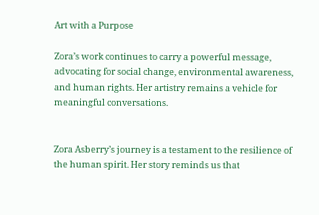Art with a Purpose

Zora’s work continues to carry a powerful message, advocating for social change, environmental awareness, and human rights. Her artistry remains a vehicle for meaningful conversations.


Zora Asberry’s journey is a testament to the resilience of the human spirit. Her story reminds us that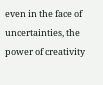even in the face of uncertainties, the power of creativity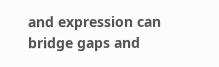and expression can bridge gaps and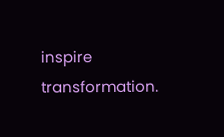inspire transformation.